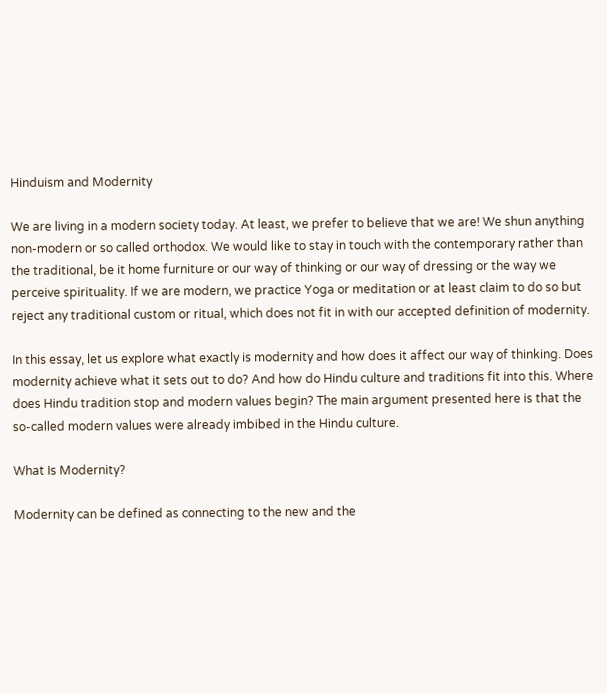Hinduism and Modernity

We are living in a modern society today. At least, we prefer to believe that we are! We shun anything non-modern or so called orthodox. We would like to stay in touch with the contemporary rather than the traditional, be it home furniture or our way of thinking or our way of dressing or the way we perceive spirituality. If we are modern, we practice Yoga or meditation or at least claim to do so but reject any traditional custom or ritual, which does not fit in with our accepted definition of modernity.

In this essay, let us explore what exactly is modernity and how does it affect our way of thinking. Does modernity achieve what it sets out to do? And how do Hindu culture and traditions fit into this. Where does Hindu tradition stop and modern values begin? The main argument presented here is that the so-called modern values were already imbibed in the Hindu culture.

What Is Modernity?

Modernity can be defined as connecting to the new and the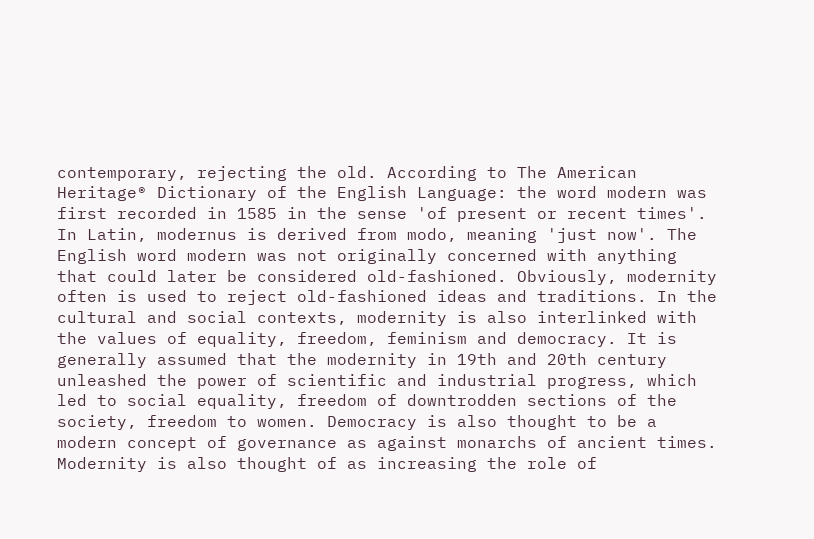contemporary, rejecting the old. According to The American Heritage® Dictionary of the English Language: the word modern was first recorded in 1585 in the sense 'of present or recent times'. In Latin, modernus is derived from modo, meaning 'just now'. The English word modern was not originally concerned with anything that could later be considered old-fashioned. Obviously, modernity often is used to reject old-fashioned ideas and traditions. In the cultural and social contexts, modernity is also interlinked with the values of equality, freedom, feminism and democracy. It is generally assumed that the modernity in 19th and 20th century unleashed the power of scientific and industrial progress, which led to social equality, freedom of downtrodden sections of the society, freedom to women. Democracy is also thought to be a modern concept of governance as against monarchs of ancient times. Modernity is also thought of as increasing the role of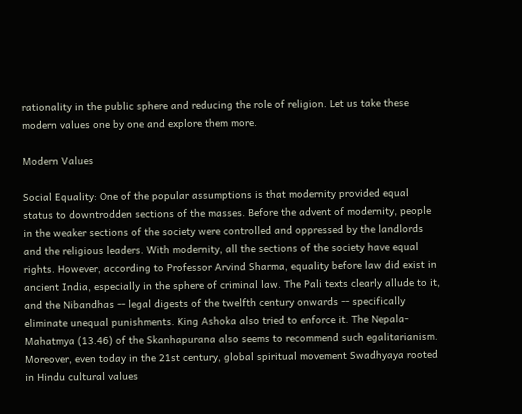rationality in the public sphere and reducing the role of religion. Let us take these modern values one by one and explore them more.

Modern Values

Social Equality: One of the popular assumptions is that modernity provided equal status to downtrodden sections of the masses. Before the advent of modernity, people in the weaker sections of the society were controlled and oppressed by the landlords and the religious leaders. With modernity, all the sections of the society have equal rights. However, according to Professor Arvind Sharma, equality before law did exist in ancient India, especially in the sphere of criminal law. The Pali texts clearly allude to it, and the Nibandhas -- legal digests of the twelfth century onwards -- specifically eliminate unequal punishments. King Ashoka also tried to enforce it. The Nepala-Mahatmya (13.46) of the Skanhapurana also seems to recommend such egalitarianism. Moreover, even today in the 21st century, global spiritual movement Swadhyaya rooted in Hindu cultural values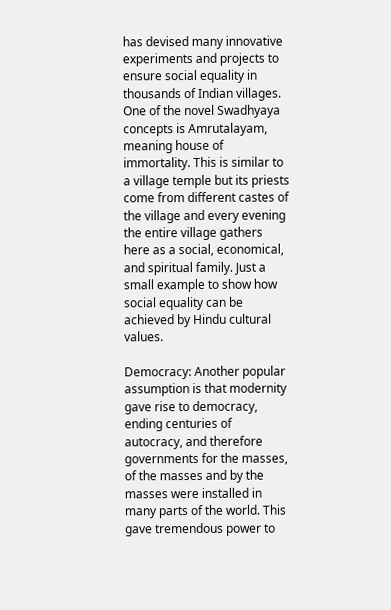has devised many innovative experiments and projects to ensure social equality in thousands of Indian villages. One of the novel Swadhyaya concepts is Amrutalayam, meaning house of immortality. This is similar to a village temple but its priests come from different castes of the village and every evening the entire village gathers here as a social, economical, and spiritual family. Just a small example to show how social equality can be achieved by Hindu cultural values.

Democracy: Another popular assumption is that modernity gave rise to democracy, ending centuries of autocracy, and therefore governments for the masses, of the masses and by the masses were installed in many parts of the world. This gave tremendous power to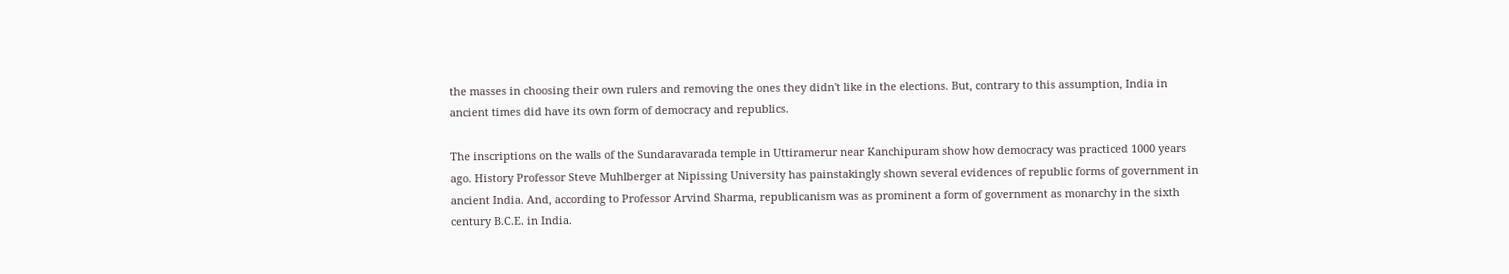the masses in choosing their own rulers and removing the ones they didn't like in the elections. But, contrary to this assumption, India in ancient times did have its own form of democracy and republics.

The inscriptions on the walls of the Sundaravarada temple in Uttiramerur near Kanchipuram show how democracy was practiced 1000 years ago. History Professor Steve Muhlberger at Nipissing University has painstakingly shown several evidences of republic forms of government in ancient India. And, according to Professor Arvind Sharma, republicanism was as prominent a form of government as monarchy in the sixth century B.C.E. in India.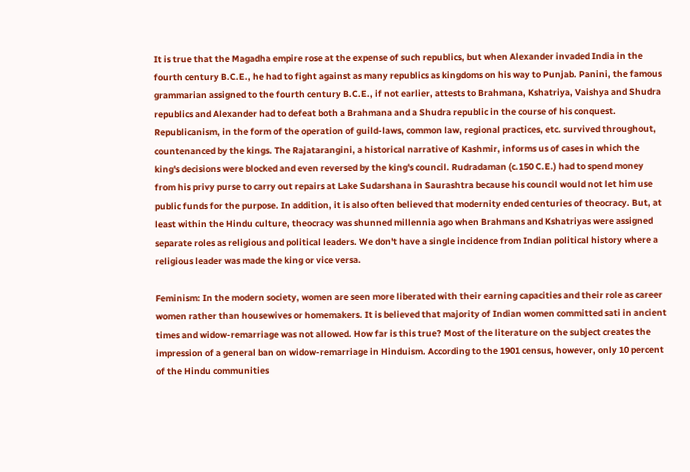It is true that the Magadha empire rose at the expense of such republics, but when Alexander invaded India in the fourth century B.C.E., he had to fight against as many republics as kingdoms on his way to Punjab. Panini, the famous grammarian assigned to the fourth century B.C.E., if not earlier, attests to Brahmana, Kshatriya, Vaishya and Shudra republics and Alexander had to defeat both a Brahmana and a Shudra republic in the course of his conquest. Republicanism, in the form of the operation of guild-laws, common law, regional practices, etc. survived throughout, countenanced by the kings. The Rajatarangini, a historical narrative of Kashmir, informs us of cases in which the king's decisions were blocked and even reversed by the king's council. Rudradaman (c.150 C.E.) had to spend money from his privy purse to carry out repairs at Lake Sudarshana in Saurashtra because his council would not let him use public funds for the purpose. In addition, it is also often believed that modernity ended centuries of theocracy. But, at least within the Hindu culture, theocracy was shunned millennia ago when Brahmans and Kshatriyas were assigned separate roles as religious and political leaders. We don't have a single incidence from Indian political history where a religious leader was made the king or vice versa.

Feminism: In the modern society, women are seen more liberated with their earning capacities and their role as career women rather than housewives or homemakers. It is believed that majority of Indian women committed sati in ancient times and widow-remarriage was not allowed. How far is this true? Most of the literature on the subject creates the impression of a general ban on widow-remarriage in Hinduism. According to the 1901 census, however, only 10 percent of the Hindu communities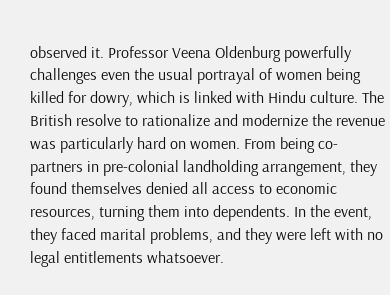observed it. Professor Veena Oldenburg powerfully challenges even the usual portrayal of women being killed for dowry, which is linked with Hindu culture. The British resolve to rationalize and modernize the revenue was particularly hard on women. From being co-partners in pre-colonial landholding arrangement, they found themselves denied all access to economic resources, turning them into dependents. In the event, they faced marital problems, and they were left with no legal entitlements whatsoever.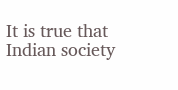It is true that Indian society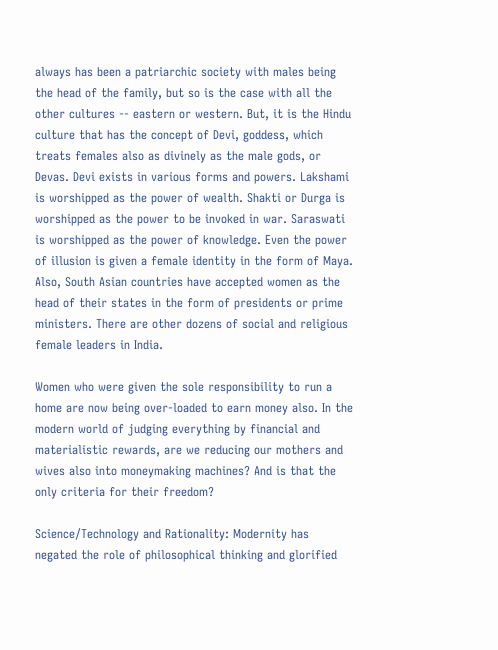always has been a patriarchic society with males being the head of the family, but so is the case with all the other cultures -- eastern or western. But, it is the Hindu culture that has the concept of Devi, goddess, which treats females also as divinely as the male gods, or Devas. Devi exists in various forms and powers. Lakshami is worshipped as the power of wealth. Shakti or Durga is worshipped as the power to be invoked in war. Saraswati is worshipped as the power of knowledge. Even the power of illusion is given a female identity in the form of Maya. Also, South Asian countries have accepted women as the head of their states in the form of presidents or prime ministers. There are other dozens of social and religious female leaders in India.

Women who were given the sole responsibility to run a home are now being over-loaded to earn money also. In the modern world of judging everything by financial and materialistic rewards, are we reducing our mothers and wives also into moneymaking machines? And is that the only criteria for their freedom?

Science/Technology and Rationality: Modernity has negated the role of philosophical thinking and glorified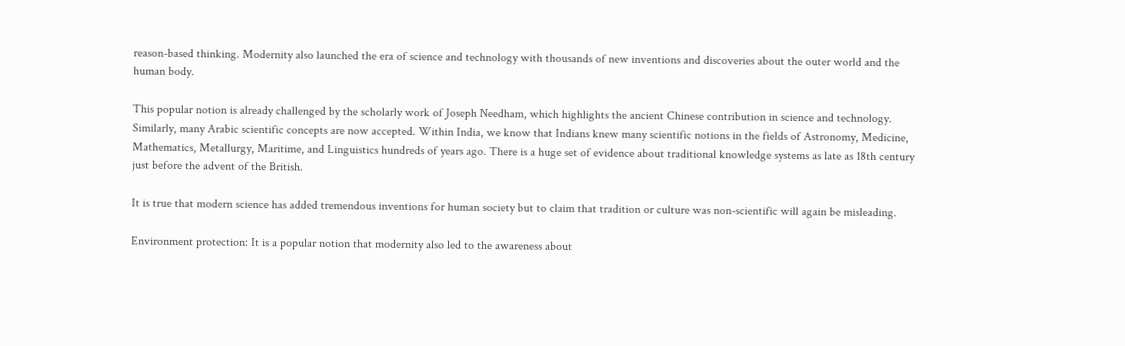reason-based thinking. Modernity also launched the era of science and technology with thousands of new inventions and discoveries about the outer world and the human body.

This popular notion is already challenged by the scholarly work of Joseph Needham, which highlights the ancient Chinese contribution in science and technology. Similarly, many Arabic scientific concepts are now accepted. Within India, we know that Indians knew many scientific notions in the fields of Astronomy, Medicine, Mathematics, Metallurgy, Maritime, and Linguistics hundreds of years ago. There is a huge set of evidence about traditional knowledge systems as late as 18th century just before the advent of the British.

It is true that modern science has added tremendous inventions for human society but to claim that tradition or culture was non-scientific will again be misleading.

Environment protection: It is a popular notion that modernity also led to the awareness about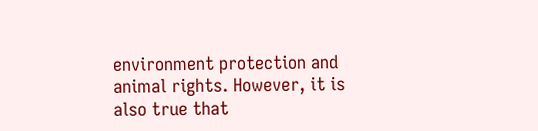environment protection and animal rights. However, it is also true that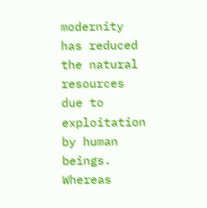modernity has reduced the natural resources due to exploitation by human beings. Whereas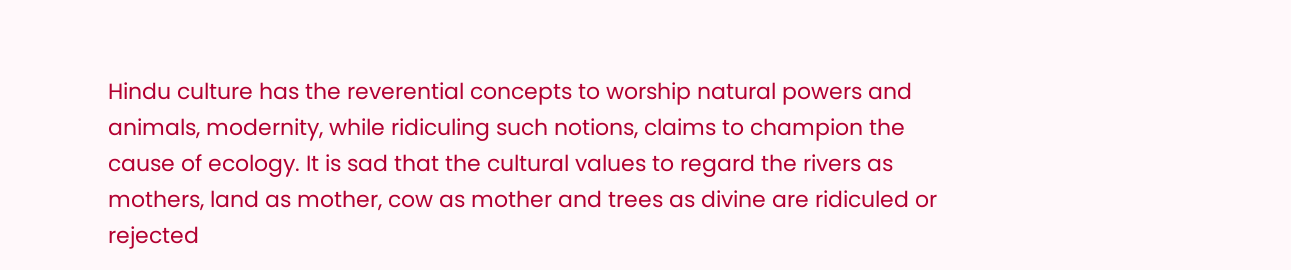Hindu culture has the reverential concepts to worship natural powers and animals, modernity, while ridiculing such notions, claims to champion the cause of ecology. It is sad that the cultural values to regard the rivers as mothers, land as mother, cow as mother and trees as divine are ridiculed or rejected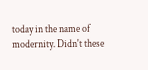today in the name of modernity. Didn't these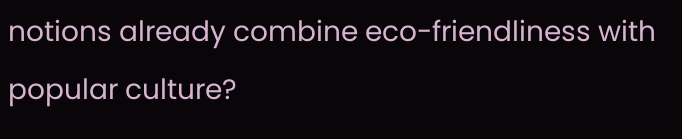notions already combine eco-friendliness with popular culture?